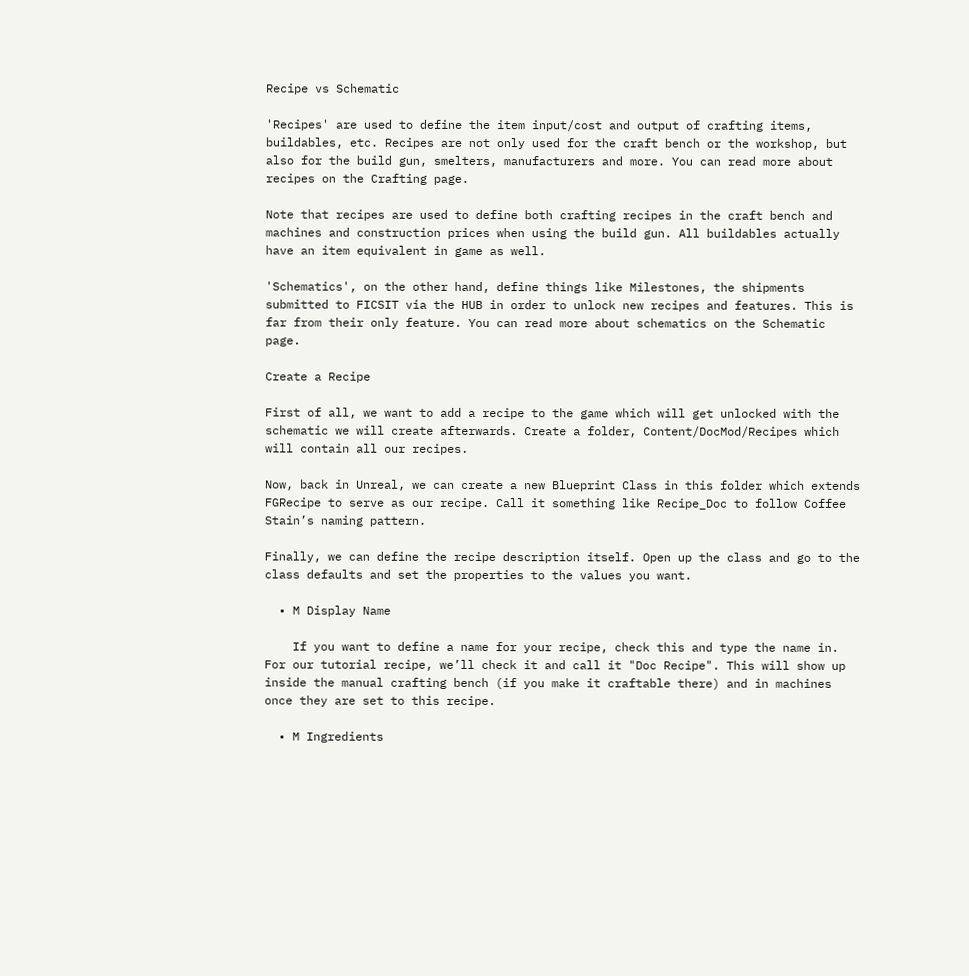Recipe vs Schematic

'Recipes' are used to define the item input/cost and output of crafting items, buildables, etc. Recipes are not only used for the craft bench or the workshop, but also for the build gun, smelters, manufacturers and more. You can read more about recipes on the Crafting page.

Note that recipes are used to define both crafting recipes in the craft bench and machines and construction prices when using the build gun. All buildables actually have an item equivalent in game as well.

'Schematics', on the other hand, define things like Milestones, the shipments submitted to FICSIT via the HUB in order to unlock new recipes and features. This is far from their only feature. You can read more about schematics on the Schematic page.

Create a Recipe

First of all, we want to add a recipe to the game which will get unlocked with the schematic we will create afterwards. Create a folder, Content/DocMod/Recipes which will contain all our recipes.

Now, back in Unreal, we can create a new Blueprint Class in this folder which extends FGRecipe to serve as our recipe. Call it something like Recipe_Doc to follow Coffee Stain’s naming pattern.

Finally, we can define the recipe description itself. Open up the class and go to the class defaults and set the properties to the values you want.

  • M Display Name

    If you want to define a name for your recipe, check this and type the name in. For our tutorial recipe, we’ll check it and call it "Doc Recipe". This will show up inside the manual crafting bench (if you make it craftable there) and in machines once they are set to this recipe.

  • M Ingredients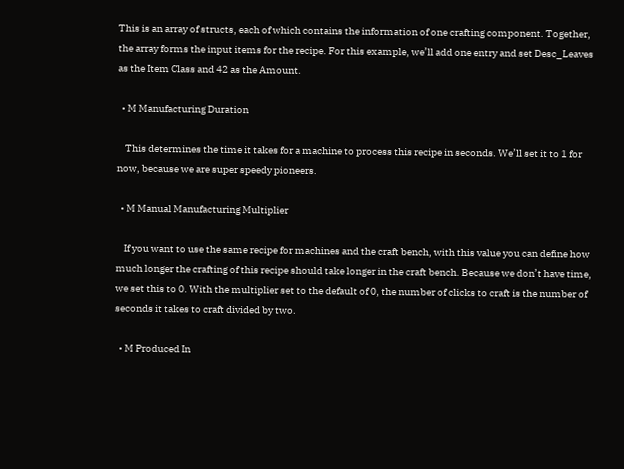This is an array of structs, each of which contains the information of one crafting component. Together, the array forms the input items for the recipe. For this example, we’ll add one entry and set Desc_Leaves as the Item Class and 42 as the Amount.

  • M Manufacturing Duration

    This determines the time it takes for a machine to process this recipe in seconds. We’ll set it to 1 for now, because we are super speedy pioneers.

  • M Manual Manufacturing Multiplier

    If you want to use the same recipe for machines and the craft bench, with this value you can define how much longer the crafting of this recipe should take longer in the craft bench. Because we don’t have time, we set this to 0. With the multiplier set to the default of 0, the number of clicks to craft is the number of seconds it takes to craft divided by two.

  • M Produced In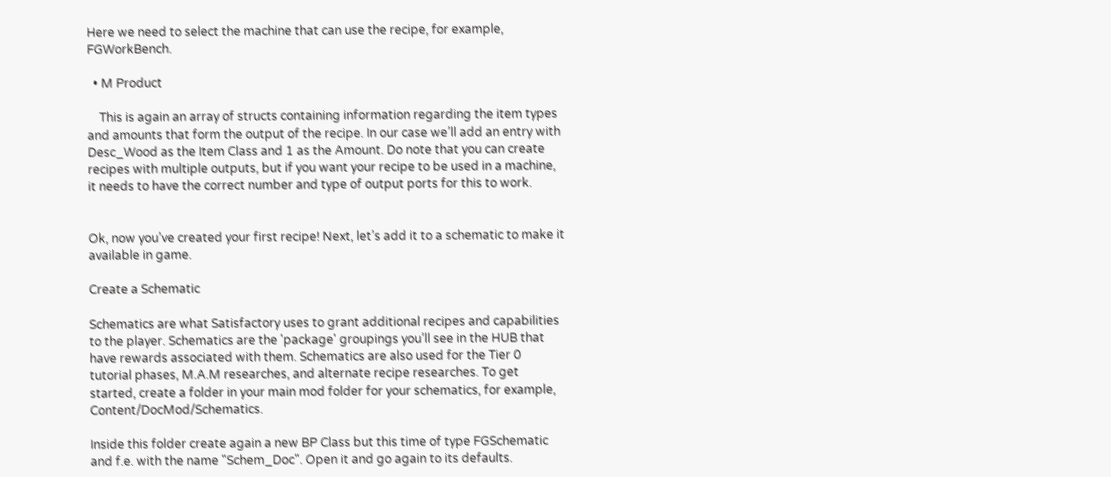Here we need to select the machine that can use the recipe, for example, FGWorkBench.

  • M Product

    This is again an array of structs containing information regarding the item types and amounts that form the output of the recipe. In our case we’ll add an entry with Desc_Wood as the Item Class and 1 as the Amount. Do note that you can create recipes with multiple outputs, but if you want your recipe to be used in a machine, it needs to have the correct number and type of output ports for this to work.


Ok, now you’ve created your first recipe! Next, let’s add it to a schematic to make it available in game.

Create a Schematic

Schematics are what Satisfactory uses to grant additional recipes and capabilities to the player. Schematics are the 'package' groupings you’ll see in the HUB that have rewards associated with them. Schematics are also used for the Tier 0 tutorial phases, M.A.M researches, and alternate recipe researches. To get started, create a folder in your main mod folder for your schematics, for example, Content/DocMod/Schematics.

Inside this folder create again a new BP Class but this time of type FGSchematic and f.e. with the name "Schem_Doc". Open it and go again to its defaults.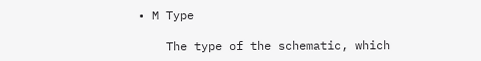• M Type

    The type of the schematic, which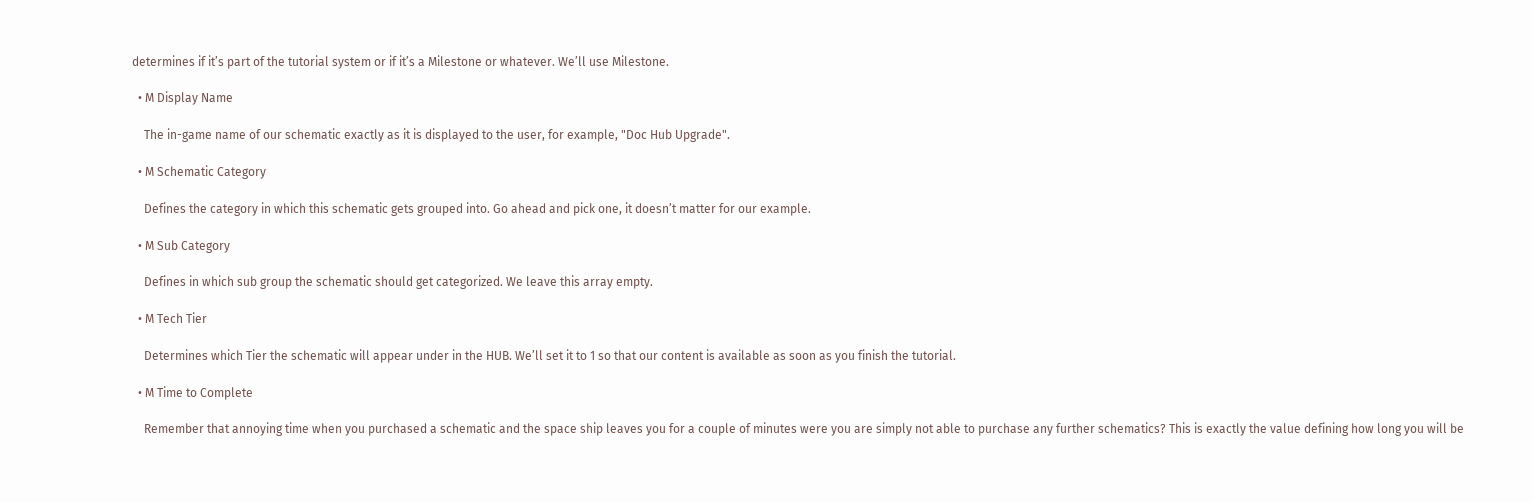determines if it’s part of the tutorial system or if it’s a Milestone or whatever. We’ll use Milestone.

  • M Display Name

    The in-game name of our schematic exactly as it is displayed to the user, for example, "Doc Hub Upgrade".

  • M Schematic Category

    Defines the category in which this schematic gets grouped into. Go ahead and pick one, it doesn’t matter for our example.

  • M Sub Category

    Defines in which sub group the schematic should get categorized. We leave this array empty.

  • M Tech Tier

    Determines which Tier the schematic will appear under in the HUB. We’ll set it to 1 so that our content is available as soon as you finish the tutorial.

  • M Time to Complete

    Remember that annoying time when you purchased a schematic and the space ship leaves you for a couple of minutes were you are simply not able to purchase any further schematics? This is exactly the value defining how long you will be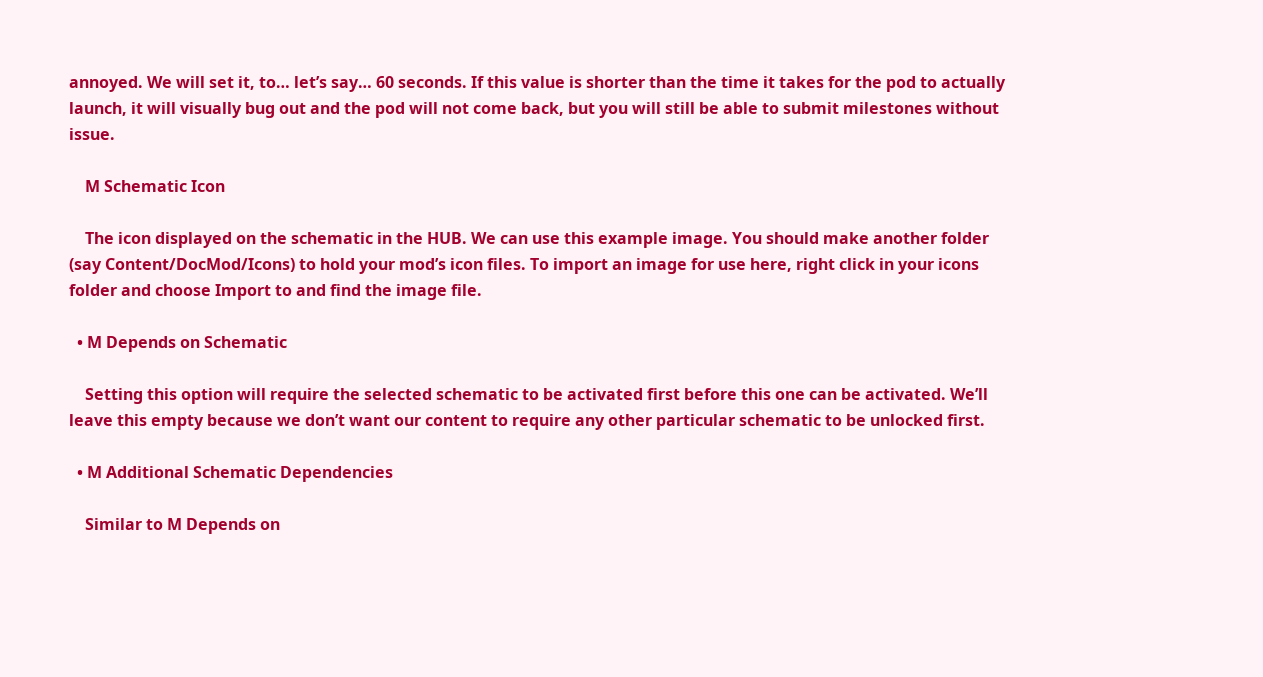annoyed. We will set it, to… let’s say… 60 seconds. If this value is shorter than the time it takes for the pod to actually launch, it will visually bug out and the pod will not come back, but you will still be able to submit milestones without issue.

    M Schematic Icon

    The icon displayed on the schematic in the HUB. We can use this example image. You should make another folder (say Content/DocMod/Icons) to hold your mod’s icon files. To import an image for use here, right click in your icons folder and choose Import to and find the image file.

  • M Depends on Schematic

    Setting this option will require the selected schematic to be activated first before this one can be activated. We’ll leave this empty because we don’t want our content to require any other particular schematic to be unlocked first.

  • M Additional Schematic Dependencies

    Similar to M Depends on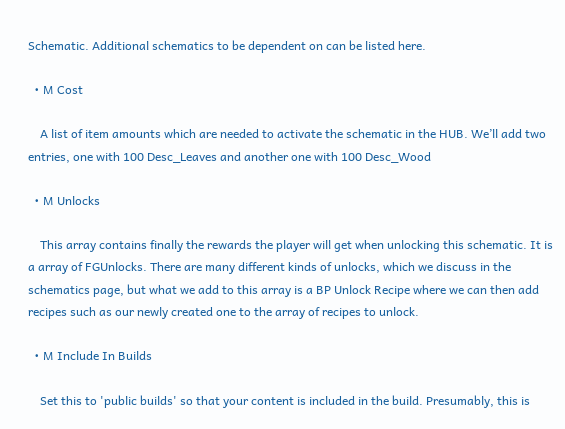Schematic. Additional schematics to be dependent on can be listed here.

  • M Cost

    A list of item amounts which are needed to activate the schematic in the HUB. We’ll add two entries, one with 100 Desc_Leaves and another one with 100 Desc_Wood

  • M Unlocks

    This array contains finally the rewards the player will get when unlocking this schematic. It is a array of FGUnlocks. There are many different kinds of unlocks, which we discuss in the schematics page, but what we add to this array is a BP Unlock Recipe where we can then add recipes such as our newly created one to the array of recipes to unlock.

  • M Include In Builds

    Set this to 'public builds' so that your content is included in the build. Presumably, this is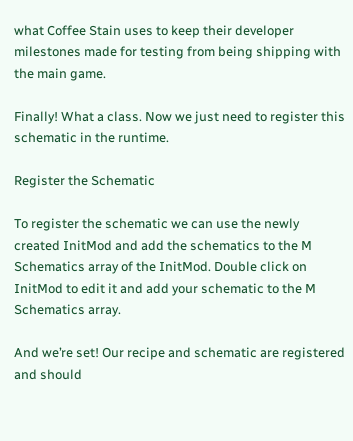what Coffee Stain uses to keep their developer milestones made for testing from being shipping with the main game.

Finally! What a class. Now we just need to register this schematic in the runtime.

Register the Schematic

To register the schematic we can use the newly created InitMod and add the schematics to the M Schematics array of the InitMod. Double click on InitMod to edit it and add your schematic to the M Schematics array.

And we’re set! Our recipe and schematic are registered and should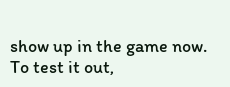show up in the game now. To test it out,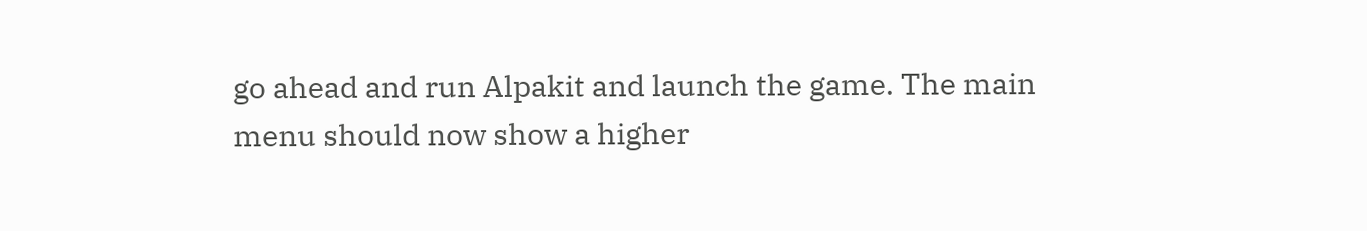go ahead and run Alpakit and launch the game. The main menu should now show a higher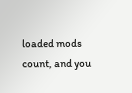loaded mods count, and you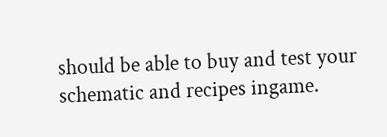should be able to buy and test your schematic and recipes ingame.